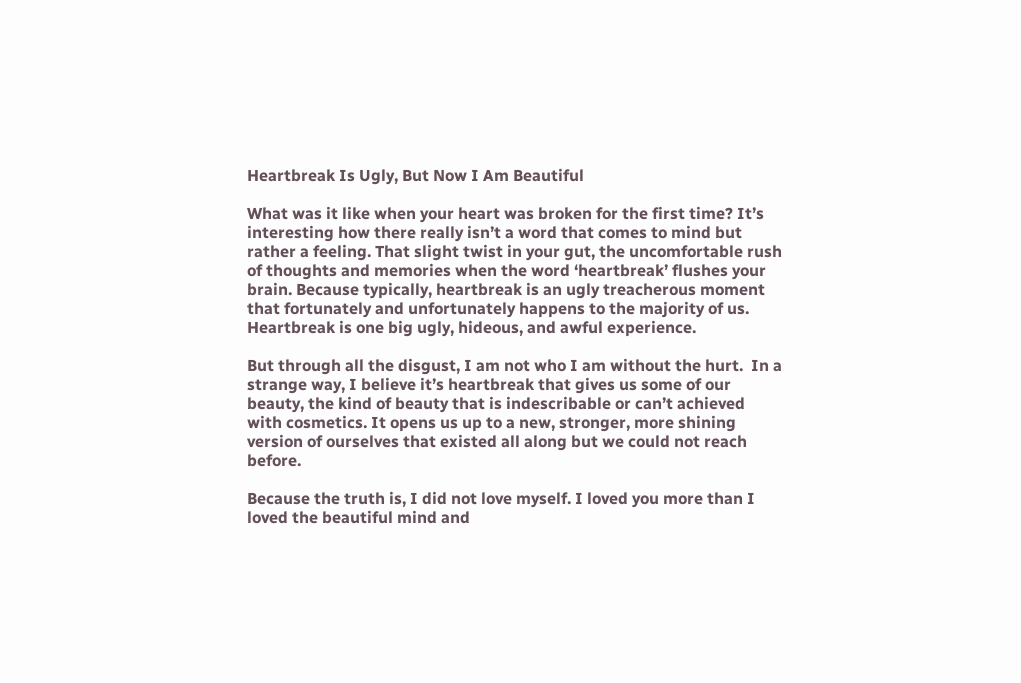Heartbreak Is Ugly, But Now I Am Beautiful

What was it like when your heart was broken for the first time? It’s interesting how there really isn’t a word that comes to mind but rather a feeling. That slight twist in your gut, the uncomfortable rush of thoughts and memories when the word ‘heartbreak’ flushes your brain. Because typically, heartbreak is an ugly treacherous moment that fortunately and unfortunately happens to the majority of us. Heartbreak is one big ugly, hideous, and awful experience.

But through all the disgust, I am not who I am without the hurt.  In a strange way, I believe it’s heartbreak that gives us some of our beauty, the kind of beauty that is indescribable or can’t achieved with cosmetics. It opens us up to a new, stronger, more shining version of ourselves that existed all along but we could not reach before.

Because the truth is, I did not love myself. I loved you more than I loved the beautiful mind and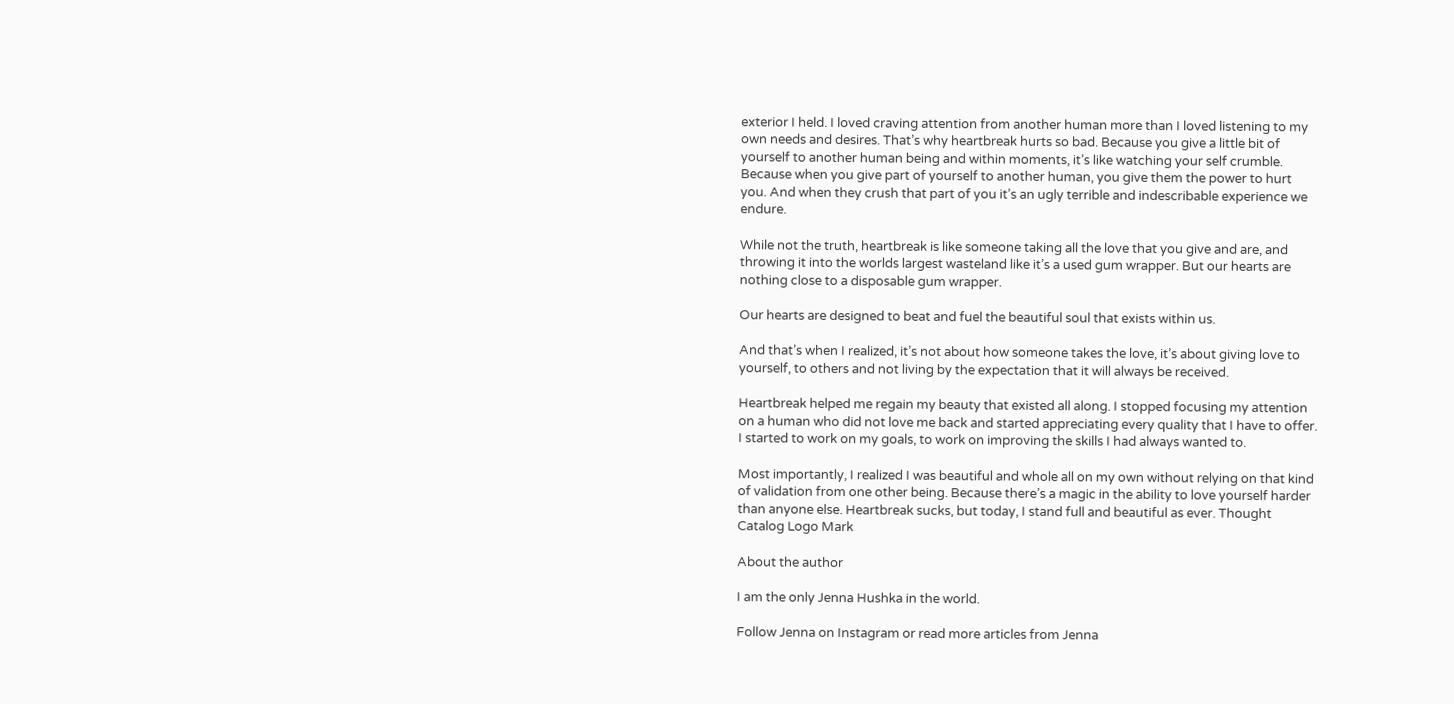exterior I held. I loved craving attention from another human more than I loved listening to my own needs and desires. That’s why heartbreak hurts so bad. Because you give a little bit of yourself to another human being and within moments, it’s like watching your self crumble. Because when you give part of yourself to another human, you give them the power to hurt you. And when they crush that part of you it’s an ugly terrible and indescribable experience we endure.

While not the truth, heartbreak is like someone taking all the love that you give and are, and throwing it into the worlds largest wasteland like it’s a used gum wrapper. But our hearts are nothing close to a disposable gum wrapper.

Our hearts are designed to beat and fuel the beautiful soul that exists within us.

And that’s when I realized, it’s not about how someone takes the love, it’s about giving love to yourself, to others and not living by the expectation that it will always be received.

Heartbreak helped me regain my beauty that existed all along. I stopped focusing my attention on a human who did not love me back and started appreciating every quality that I have to offer. I started to work on my goals, to work on improving the skills I had always wanted to.

Most importantly, I realized I was beautiful and whole all on my own without relying on that kind of validation from one other being. Because there’s a magic in the ability to love yourself harder than anyone else. Heartbreak sucks, but today, I stand full and beautiful as ever. Thought Catalog Logo Mark

About the author

I am the only Jenna Hushka in the world.

Follow Jenna on Instagram or read more articles from Jenna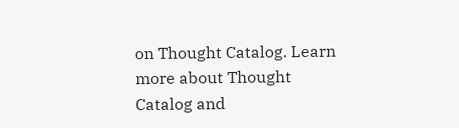on Thought Catalog. Learn more about Thought Catalog and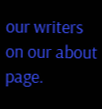our writers on our about page.